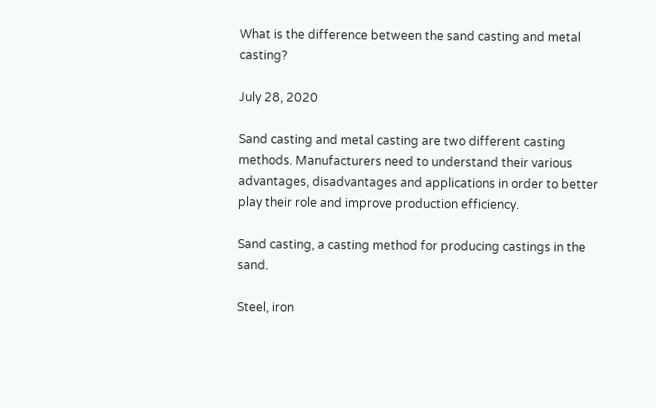What is the difference between the sand casting and metal casting?

July 28, 2020

Sand casting and metal casting are two different casting methods. Manufacturers need to understand their various advantages, disadvantages and applications in order to better play their role and improve production efficiency.

Sand casting, a casting method for producing castings in the sand.

Steel, iron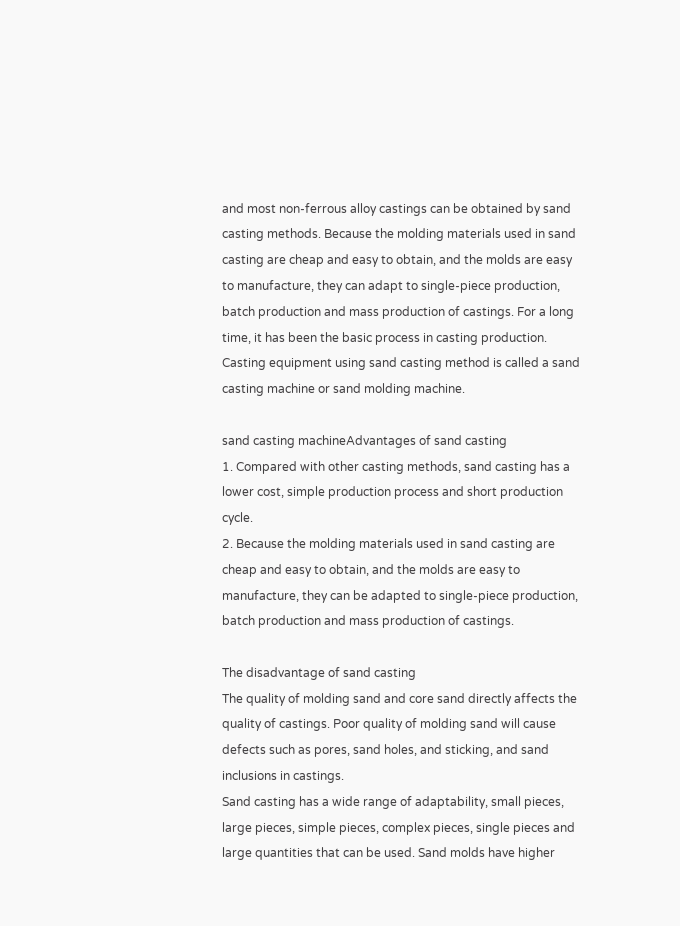and most non-ferrous alloy castings can be obtained by sand casting methods. Because the molding materials used in sand casting are cheap and easy to obtain, and the molds are easy to manufacture, they can adapt to single-piece production, batch production and mass production of castings. For a long time, it has been the basic process in casting production. Casting equipment using sand casting method is called a sand casting machine or sand molding machine.

sand casting machineAdvantages of sand casting
1. Compared with other casting methods, sand casting has a lower cost, simple production process and short production cycle.
2. Because the molding materials used in sand casting are cheap and easy to obtain, and the molds are easy to manufacture, they can be adapted to single-piece production, batch production and mass production of castings.

The disadvantage of sand casting
The quality of molding sand and core sand directly affects the quality of castings. Poor quality of molding sand will cause defects such as pores, sand holes, and sticking, and sand inclusions in castings.
Sand casting has a wide range of adaptability, small pieces, large pieces, simple pieces, complex pieces, single pieces and large quantities that can be used. Sand molds have higher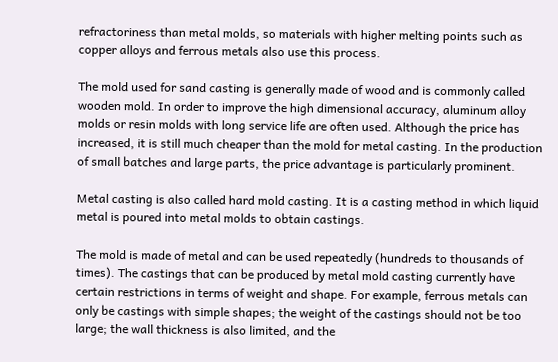refractoriness than metal molds, so materials with higher melting points such as copper alloys and ferrous metals also use this process.

The mold used for sand casting is generally made of wood and is commonly called wooden mold. In order to improve the high dimensional accuracy, aluminum alloy molds or resin molds with long service life are often used. Although the price has increased, it is still much cheaper than the mold for metal casting. In the production of small batches and large parts, the price advantage is particularly prominent.

Metal casting is also called hard mold casting. It is a casting method in which liquid metal is poured into metal molds to obtain castings.

The mold is made of metal and can be used repeatedly (hundreds to thousands of times). The castings that can be produced by metal mold casting currently have certain restrictions in terms of weight and shape. For example, ferrous metals can only be castings with simple shapes; the weight of the castings should not be too large; the wall thickness is also limited, and the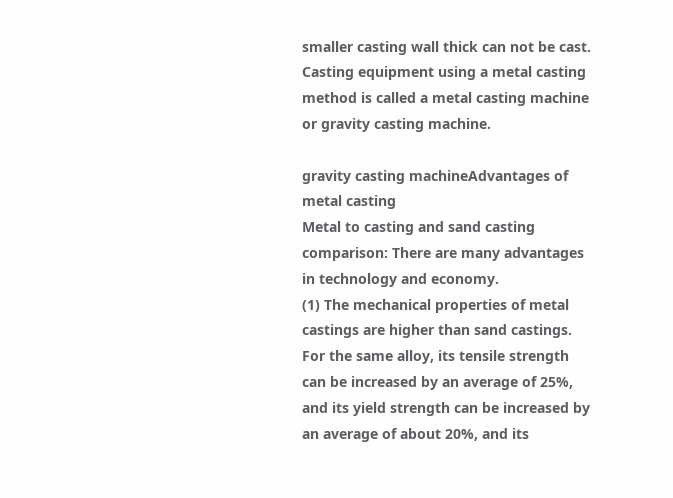smaller casting wall thick can not be cast. Casting equipment using a metal casting method is called a metal casting machine or gravity casting machine.

gravity casting machineAdvantages of metal casting
Metal to casting and sand casting comparison: There are many advantages in technology and economy.
(1) The mechanical properties of metal castings are higher than sand castings. For the same alloy, its tensile strength can be increased by an average of 25%, and its yield strength can be increased by an average of about 20%, and its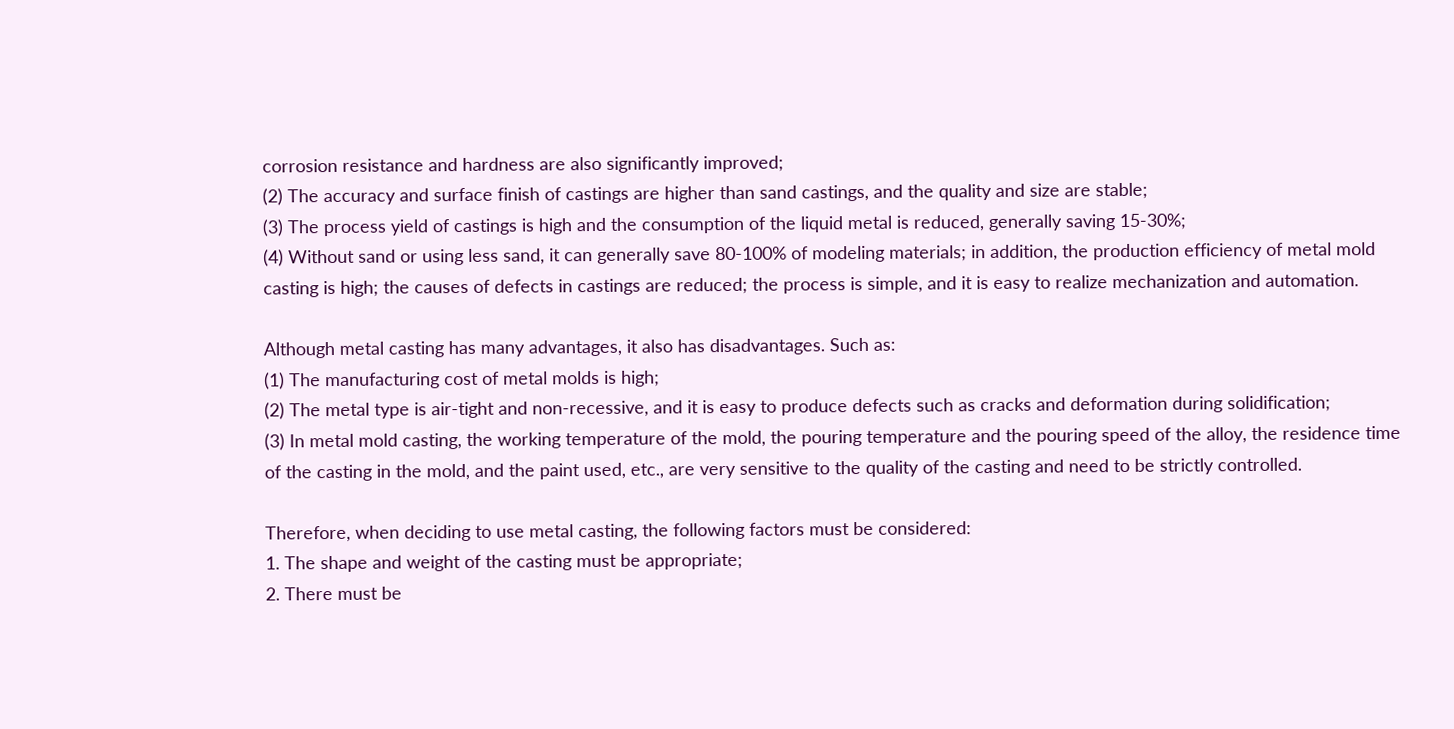corrosion resistance and hardness are also significantly improved;
(2) The accuracy and surface finish of castings are higher than sand castings, and the quality and size are stable;
(3) The process yield of castings is high and the consumption of the liquid metal is reduced, generally saving 15-30%;
(4) Without sand or using less sand, it can generally save 80-100% of modeling materials; in addition, the production efficiency of metal mold casting is high; the causes of defects in castings are reduced; the process is simple, and it is easy to realize mechanization and automation.

Although metal casting has many advantages, it also has disadvantages. Such as:
(1) The manufacturing cost of metal molds is high;
(2) The metal type is air-tight and non-recessive, and it is easy to produce defects such as cracks and deformation during solidification;
(3) In metal mold casting, the working temperature of the mold, the pouring temperature and the pouring speed of the alloy, the residence time of the casting in the mold, and the paint used, etc., are very sensitive to the quality of the casting and need to be strictly controlled.

Therefore, when deciding to use metal casting, the following factors must be considered:
1. The shape and weight of the casting must be appropriate;
2. There must be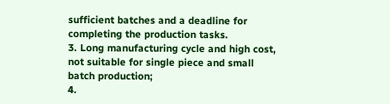sufficient batches and a deadline for completing the production tasks.
3. Long manufacturing cycle and high cost, not suitable for single piece and small batch production;
4.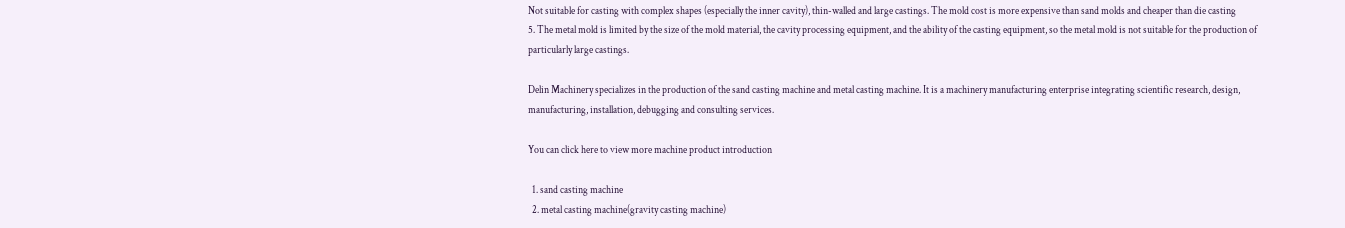Not suitable for casting with complex shapes (especially the inner cavity), thin-walled and large castings. The mold cost is more expensive than sand molds and cheaper than die casting
5. The metal mold is limited by the size of the mold material, the cavity processing equipment, and the ability of the casting equipment, so the metal mold is not suitable for the production of particularly large castings.

Delin Machinery specializes in the production of the sand casting machine and metal casting machine. It is a machinery manufacturing enterprise integrating scientific research, design, manufacturing, installation, debugging and consulting services.

You can click here to view more machine product introduction

  1. sand casting machine
  2. metal casting machine(gravity casting machine)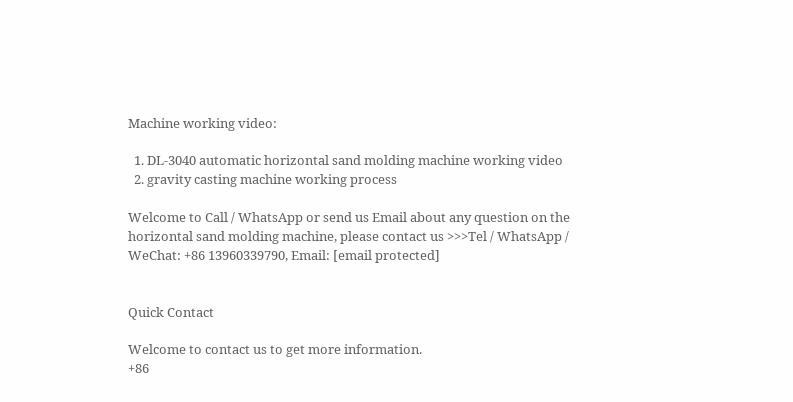Machine working video:

  1. DL-3040 automatic horizontal sand molding machine working video
  2. gravity casting machine working process

Welcome to Call / WhatsApp or send us Email about any question on the horizontal sand molding machine, please contact us >>>Tel / WhatsApp / WeChat: +86 13960339790, Email: [email protected]


Quick Contact

Welcome to contact us to get more information.
+86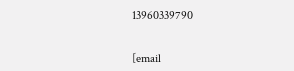13960339790


[email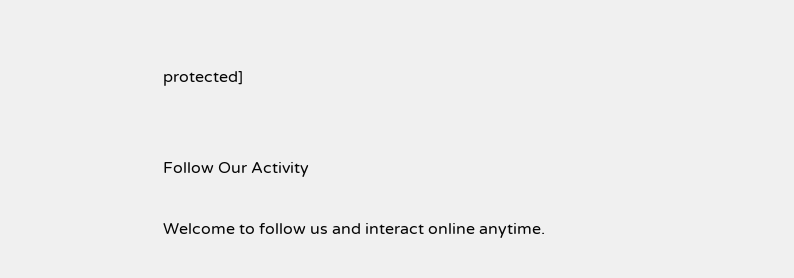protected]


Follow Our Activity

Welcome to follow us and interact online anytime.